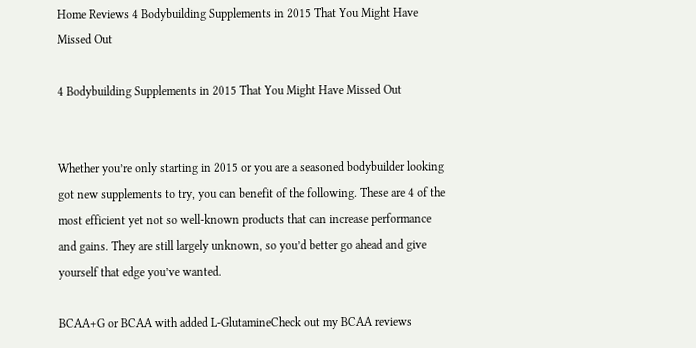Home Reviews 4 Bodybuilding Supplements in 2015 That You Might Have Missed Out

4 Bodybuilding Supplements in 2015 That You Might Have Missed Out


Whether you’re only starting in 2015 or you are a seasoned bodybuilder looking got new supplements to try, you can benefit of the following. These are 4 of the most efficient yet not so well-known products that can increase performance and gains. They are still largely unknown, so you’d better go ahead and give yourself that edge you’ve wanted.

BCAA+G or BCAA with added L-GlutamineCheck out my BCAA reviews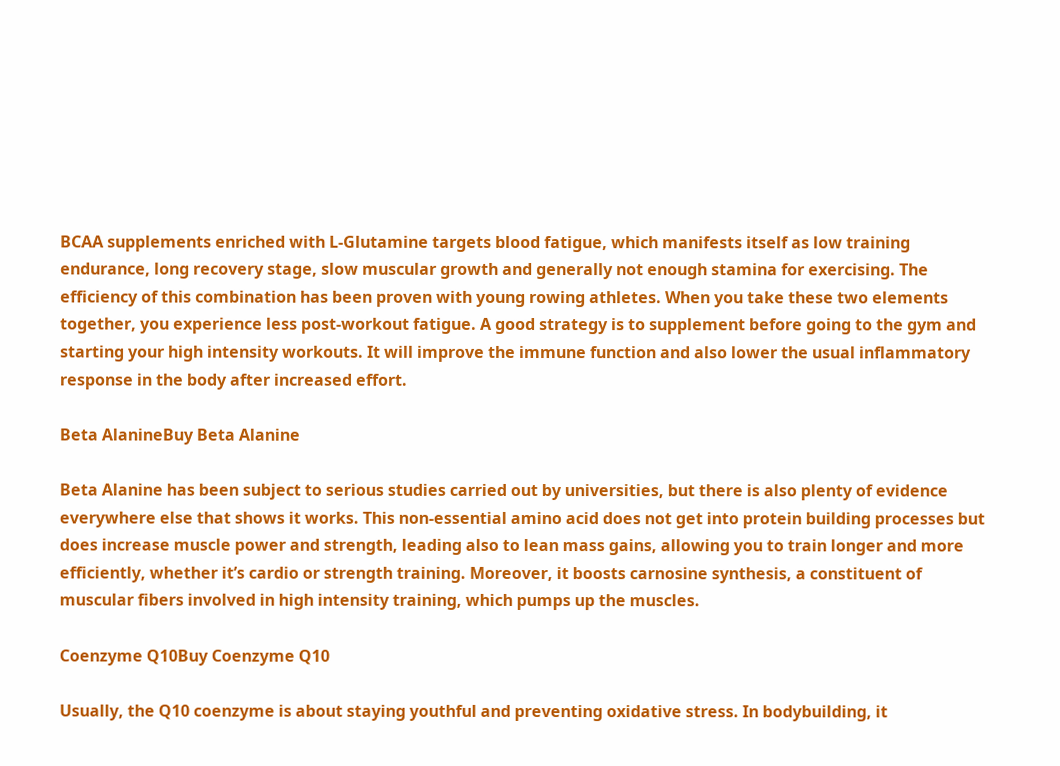BCAA supplements enriched with L-Glutamine targets blood fatigue, which manifests itself as low training endurance, long recovery stage, slow muscular growth and generally not enough stamina for exercising. The efficiency of this combination has been proven with young rowing athletes. When you take these two elements together, you experience less post-workout fatigue. A good strategy is to supplement before going to the gym and starting your high intensity workouts. It will improve the immune function and also lower the usual inflammatory response in the body after increased effort.

Beta AlanineBuy Beta Alanine

Beta Alanine has been subject to serious studies carried out by universities, but there is also plenty of evidence everywhere else that shows it works. This non-essential amino acid does not get into protein building processes but does increase muscle power and strength, leading also to lean mass gains, allowing you to train longer and more efficiently, whether it’s cardio or strength training. Moreover, it boosts carnosine synthesis, a constituent of muscular fibers involved in high intensity training, which pumps up the muscles.

Coenzyme Q10Buy Coenzyme Q10

Usually, the Q10 coenzyme is about staying youthful and preventing oxidative stress. In bodybuilding, it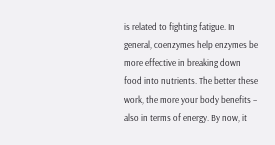is related to fighting fatigue. In general, coenzymes help enzymes be more effective in breaking down food into nutrients. The better these work, the more your body benefits – also in terms of energy. By now, it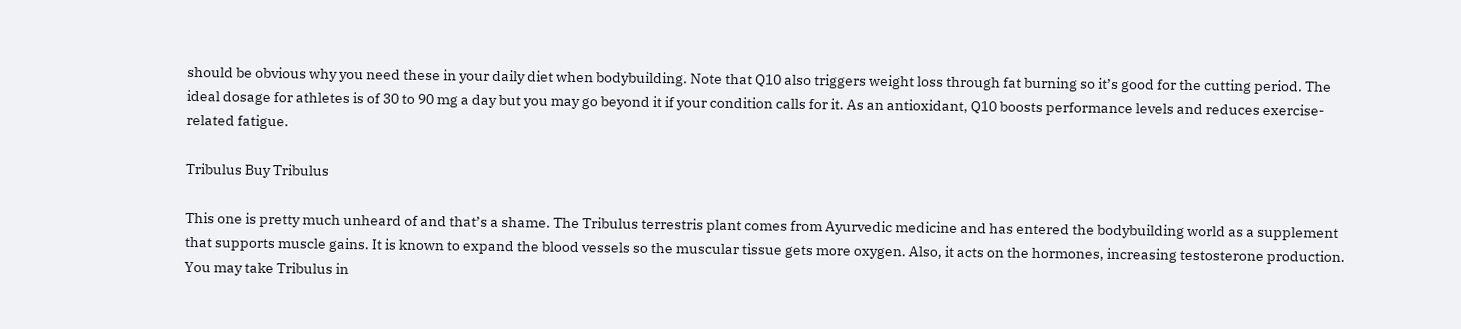should be obvious why you need these in your daily diet when bodybuilding. Note that Q10 also triggers weight loss through fat burning so it’s good for the cutting period. The ideal dosage for athletes is of 30 to 90 mg a day but you may go beyond it if your condition calls for it. As an antioxidant, Q10 boosts performance levels and reduces exercise-related fatigue.

Tribulus Buy Tribulus

This one is pretty much unheard of and that’s a shame. The Tribulus terrestris plant comes from Ayurvedic medicine and has entered the bodybuilding world as a supplement that supports muscle gains. It is known to expand the blood vessels so the muscular tissue gets more oxygen. Also, it acts on the hormones, increasing testosterone production. You may take Tribulus in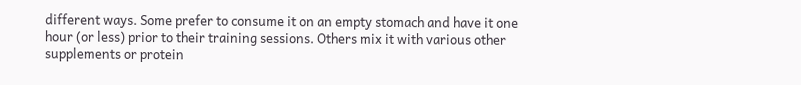different ways. Some prefer to consume it on an empty stomach and have it one hour (or less) prior to their training sessions. Others mix it with various other supplements or protein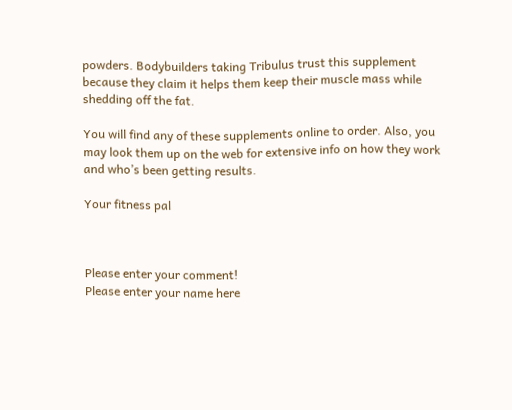powders. Bodybuilders taking Tribulus trust this supplement because they claim it helps them keep their muscle mass while shedding off the fat.

You will find any of these supplements online to order. Also, you may look them up on the web for extensive info on how they work and who’s been getting results.

Your fitness pal



Please enter your comment!
Please enter your name here